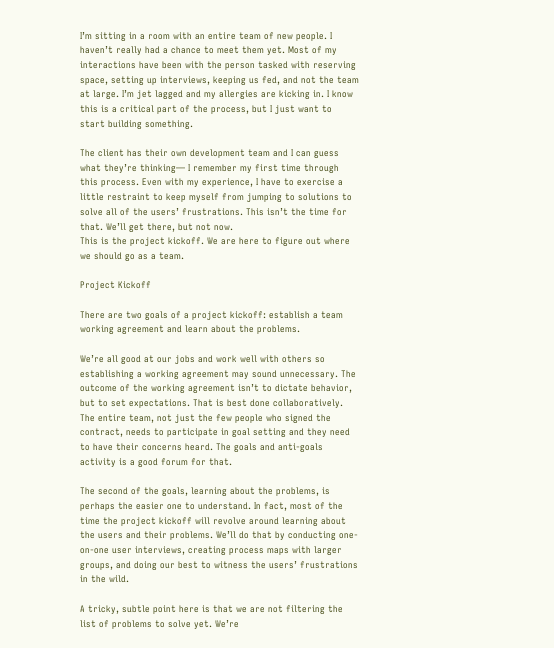I’m sitting in a room with an entire team of new people. I haven’t really had a chance to meet them yet. Most of my interactions have been with the person tasked with reserving space, setting up interviews, keeping us fed, and not the team at large. I’m jet lagged and my allergies are kicking in. I know this is a critical part of the process, but I just want to start building something.

The client has their own development team and I can guess what they’re thinking— I remember my first time through this process. Even with my experience, I have to exercise a little restraint to keep myself from jumping to solutions to solve all of the users’ frustrations. This isn’t the time for that. We’ll get there, but not now.
This is the project kickoff. We are here to figure out where we should go as a team.

Project Kickoff

There are two goals of a project kickoff: establish a team working agreement and learn about the problems.

We’re all good at our jobs and work well with others so establishing a working agreement may sound unnecessary. The outcome of the working agreement isn’t to dictate behavior, but to set expectations. That is best done collaboratively. The entire team, not just the few people who signed the contract, needs to participate in goal setting and they need to have their concerns heard. The goals and anti-goals activity is a good forum for that.

The second of the goals, learning about the problems, is perhaps the easier one to understand. In fact, most of the time the project kickoff will revolve around learning about the users and their problems. We’ll do that by conducting one-on-one user interviews, creating process maps with larger groups, and doing our best to witness the users’ frustrations in the wild.

A tricky, subtle point here is that we are not filtering the list of problems to solve yet. We’re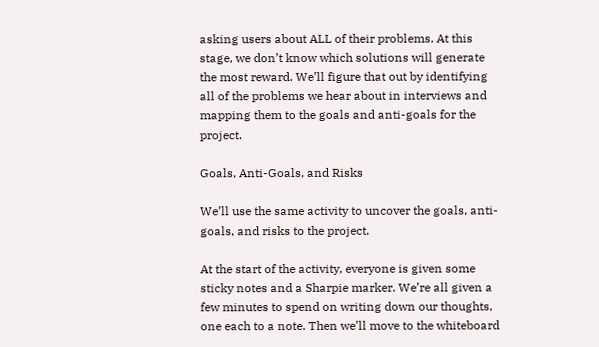asking users about ALL of their problems. At this stage, we don’t know which solutions will generate the most reward. We’ll figure that out by identifying all of the problems we hear about in interviews and mapping them to the goals and anti-goals for the project.

Goals, Anti-Goals, and Risks

We’ll use the same activity to uncover the goals, anti-goals, and risks to the project.

At the start of the activity, everyone is given some sticky notes and a Sharpie marker. We’re all given a few minutes to spend on writing down our thoughts, one each to a note. Then we’ll move to the whiteboard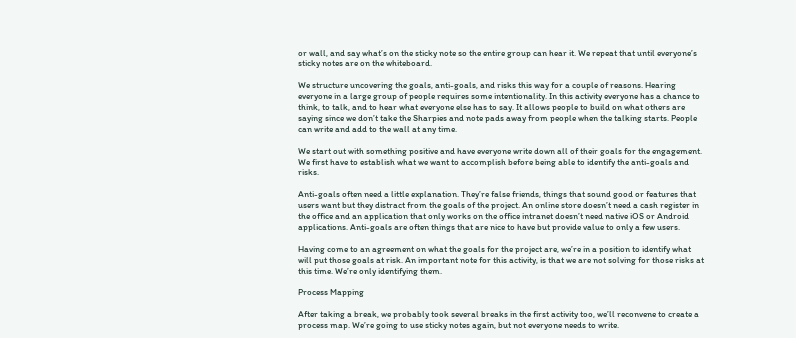or wall, and say what’s on the sticky note so the entire group can hear it. We repeat that until everyone’s sticky notes are on the whiteboard.

We structure uncovering the goals, anti-goals, and risks this way for a couple of reasons. Hearing everyone in a large group of people requires some intentionality. In this activity everyone has a chance to think, to talk, and to hear what everyone else has to say. It allows people to build on what others are saying since we don’t take the Sharpies and note pads away from people when the talking starts. People can write and add to the wall at any time.

We start out with something positive and have everyone write down all of their goals for the engagement. We first have to establish what we want to accomplish before being able to identify the anti-goals and risks.

Anti-goals often need a little explanation. They’re false friends, things that sound good or features that users want but they distract from the goals of the project. An online store doesn’t need a cash register in the office and an application that only works on the office intranet doesn’t need native iOS or Android applications. Anti-goals are often things that are nice to have but provide value to only a few users.

Having come to an agreement on what the goals for the project are, we’re in a position to identify what will put those goals at risk. An important note for this activity, is that we are not solving for those risks at this time. We’re only identifying them.

Process Mapping

After taking a break, we probably took several breaks in the first activity too, we’ll reconvene to create a process map. We’re going to use sticky notes again, but not everyone needs to write.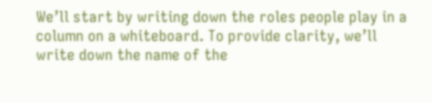We’ll start by writing down the roles people play in a column on a whiteboard. To provide clarity, we’ll write down the name of the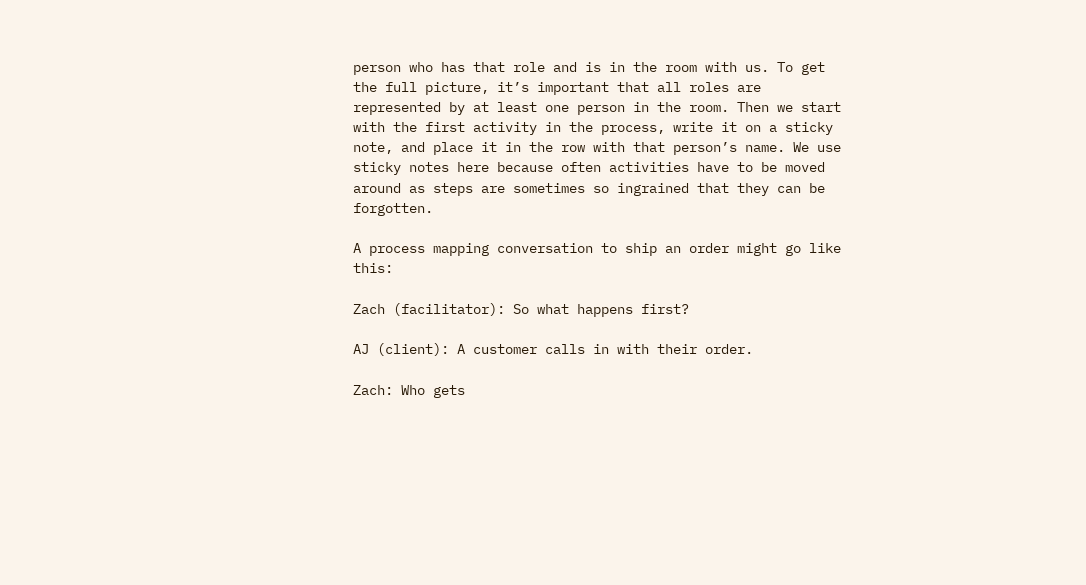person who has that role and is in the room with us. To get the full picture, it’s important that all roles are represented by at least one person in the room. Then we start with the first activity in the process, write it on a sticky note, and place it in the row with that person’s name. We use sticky notes here because often activities have to be moved around as steps are sometimes so ingrained that they can be forgotten.

A process mapping conversation to ship an order might go like this:

Zach (facilitator): So what happens first?

AJ (client): A customer calls in with their order.

Zach: Who gets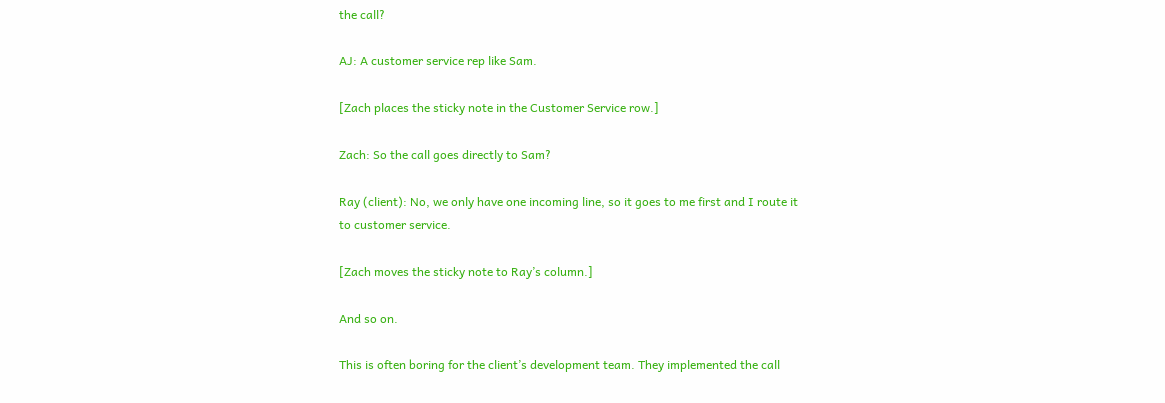the call?

AJ: A customer service rep like Sam.

[Zach places the sticky note in the Customer Service row.]

Zach: So the call goes directly to Sam?

Ray (client): No, we only have one incoming line, so it goes to me first and I route it to customer service.

[Zach moves the sticky note to Ray’s column.]

And so on.

This is often boring for the client’s development team. They implemented the call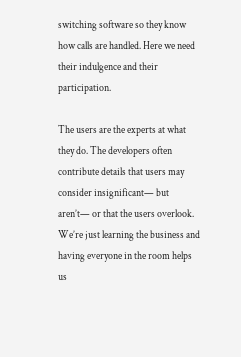switching software so they know how calls are handled. Here we need their indulgence and their participation.

The users are the experts at what they do. The developers often contribute details that users may consider insignificant— but aren’t— or that the users overlook. We’re just learning the business and having everyone in the room helps us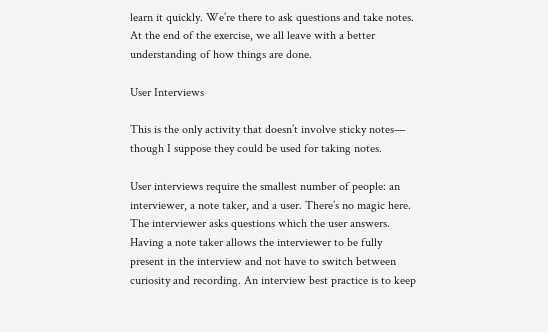learn it quickly. We’re there to ask questions and take notes. At the end of the exercise, we all leave with a better understanding of how things are done.

User Interviews

This is the only activity that doesn’t involve sticky notes— though I suppose they could be used for taking notes.

User interviews require the smallest number of people: an interviewer, a note taker, and a user. There’s no magic here. The interviewer asks questions which the user answers. Having a note taker allows the interviewer to be fully present in the interview and not have to switch between curiosity and recording. An interview best practice is to keep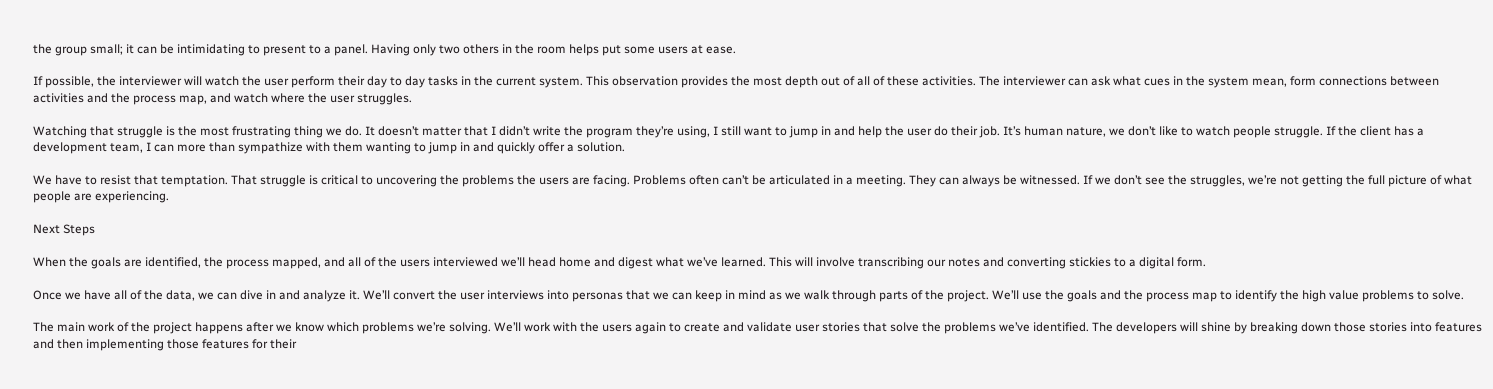the group small; it can be intimidating to present to a panel. Having only two others in the room helps put some users at ease.

If possible, the interviewer will watch the user perform their day to day tasks in the current system. This observation provides the most depth out of all of these activities. The interviewer can ask what cues in the system mean, form connections between activities and the process map, and watch where the user struggles.

Watching that struggle is the most frustrating thing we do. It doesn’t matter that I didn’t write the program they’re using, I still want to jump in and help the user do their job. It’s human nature, we don’t like to watch people struggle. If the client has a development team, I can more than sympathize with them wanting to jump in and quickly offer a solution.

We have to resist that temptation. That struggle is critical to uncovering the problems the users are facing. Problems often can’t be articulated in a meeting. They can always be witnessed. If we don’t see the struggles, we’re not getting the full picture of what people are experiencing.

Next Steps

When the goals are identified, the process mapped, and all of the users interviewed we’ll head home and digest what we’ve learned. This will involve transcribing our notes and converting stickies to a digital form.

Once we have all of the data, we can dive in and analyze it. We’ll convert the user interviews into personas that we can keep in mind as we walk through parts of the project. We’ll use the goals and the process map to identify the high value problems to solve.

The main work of the project happens after we know which problems we’re solving. We’ll work with the users again to create and validate user stories that solve the problems we’ve identified. The developers will shine by breaking down those stories into features and then implementing those features for their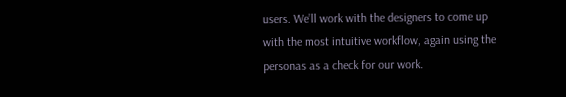users. We’ll work with the designers to come up with the most intuitive workflow, again using the personas as a check for our work.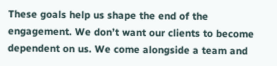These goals help us shape the end of the engagement. We don’t want our clients to become dependent on us. We come alongside a team and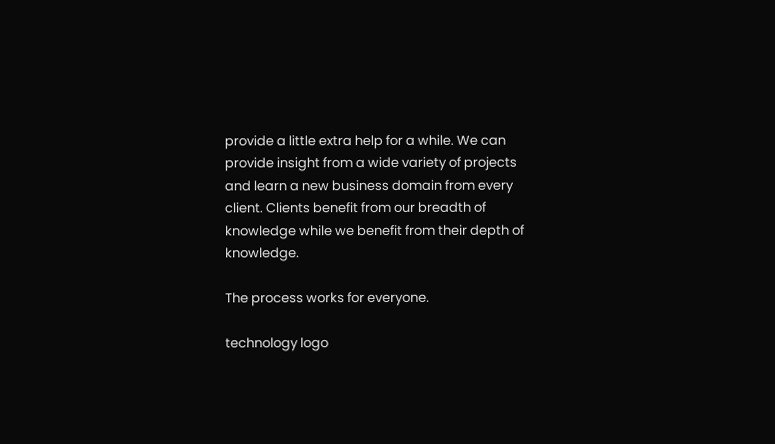provide a little extra help for a while. We can provide insight from a wide variety of projects and learn a new business domain from every client. Clients benefit from our breadth of knowledge while we benefit from their depth of knowledge.

The process works for everyone.

technology logo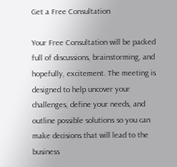Get a Free Consultation

Your Free Consultation will be packed full of discussions, brainstorming, and hopefully, excitement. The meeting is designed to help uncover your challenges, define your needs, and outline possible solutions so you can make decisions that will lead to the business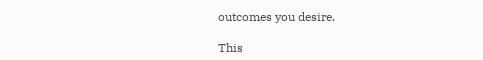outcomes you desire.

This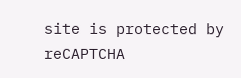site is protected by reCAPTCHA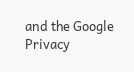and the Google Privacy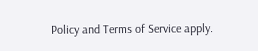Policy and Terms of Service apply.